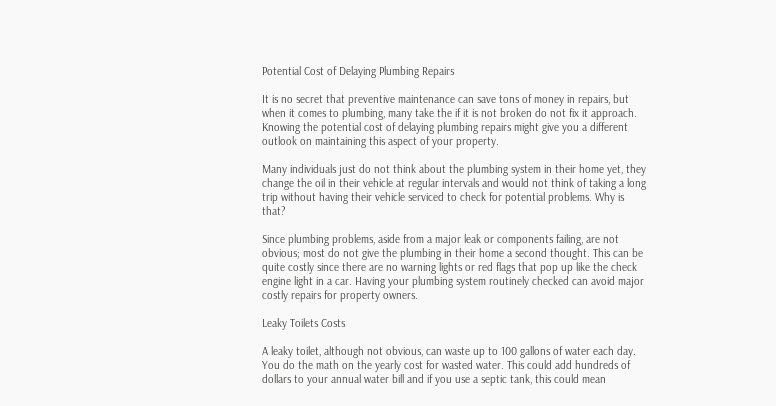Potential Cost of Delaying Plumbing Repairs

It is no secret that preventive maintenance can save tons of money in repairs, but when it comes to plumbing, many take the if it is not broken do not fix it approach. Knowing the potential cost of delaying plumbing repairs might give you a different outlook on maintaining this aspect of your property.

Many individuals just do not think about the plumbing system in their home yet, they change the oil in their vehicle at regular intervals and would not think of taking a long trip without having their vehicle serviced to check for potential problems. Why is that?

Since plumbing problems, aside from a major leak or components failing, are not obvious; most do not give the plumbing in their home a second thought. This can be quite costly since there are no warning lights or red flags that pop up like the check engine light in a car. Having your plumbing system routinely checked can avoid major costly repairs for property owners.

Leaky Toilets Costs

A leaky toilet, although not obvious, can waste up to 100 gallons of water each day. You do the math on the yearly cost for wasted water. This could add hundreds of dollars to your annual water bill and if you use a septic tank, this could mean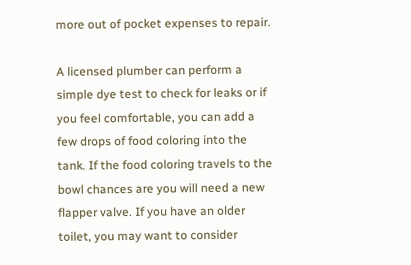more out of pocket expenses to repair.

A licensed plumber can perform a simple dye test to check for leaks or if you feel comfortable, you can add a few drops of food coloring into the tank. If the food coloring travels to the bowl chances are you will need a new flapper valve. If you have an older toilet, you may want to consider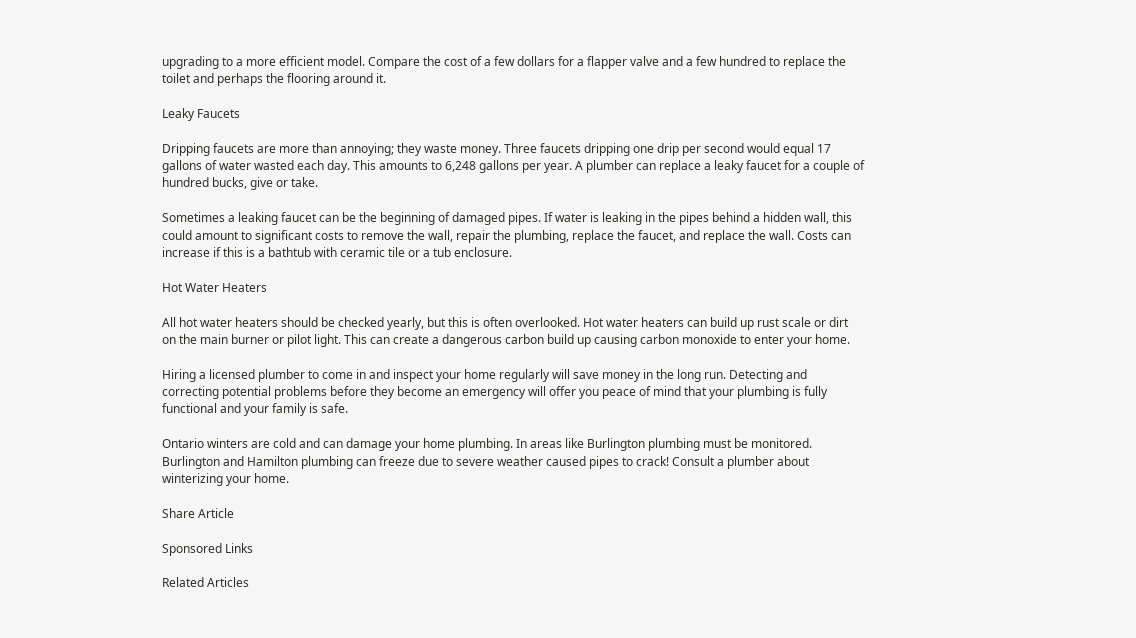upgrading to a more efficient model. Compare the cost of a few dollars for a flapper valve and a few hundred to replace the toilet and perhaps the flooring around it.

Leaky Faucets

Dripping faucets are more than annoying; they waste money. Three faucets dripping one drip per second would equal 17 gallons of water wasted each day. This amounts to 6,248 gallons per year. A plumber can replace a leaky faucet for a couple of hundred bucks, give or take.

Sometimes a leaking faucet can be the beginning of damaged pipes. If water is leaking in the pipes behind a hidden wall, this could amount to significant costs to remove the wall, repair the plumbing, replace the faucet, and replace the wall. Costs can increase if this is a bathtub with ceramic tile or a tub enclosure.

Hot Water Heaters

All hot water heaters should be checked yearly, but this is often overlooked. Hot water heaters can build up rust scale or dirt on the main burner or pilot light. This can create a dangerous carbon build up causing carbon monoxide to enter your home.

Hiring a licensed plumber to come in and inspect your home regularly will save money in the long run. Detecting and correcting potential problems before they become an emergency will offer you peace of mind that your plumbing is fully functional and your family is safe.

Ontario winters are cold and can damage your home plumbing. In areas like Burlington plumbing must be monitored. Burlington and Hamilton plumbing can freeze due to severe weather caused pipes to crack! Consult a plumber about winterizing your home.

Share Article

Sponsored Links

Related Articles